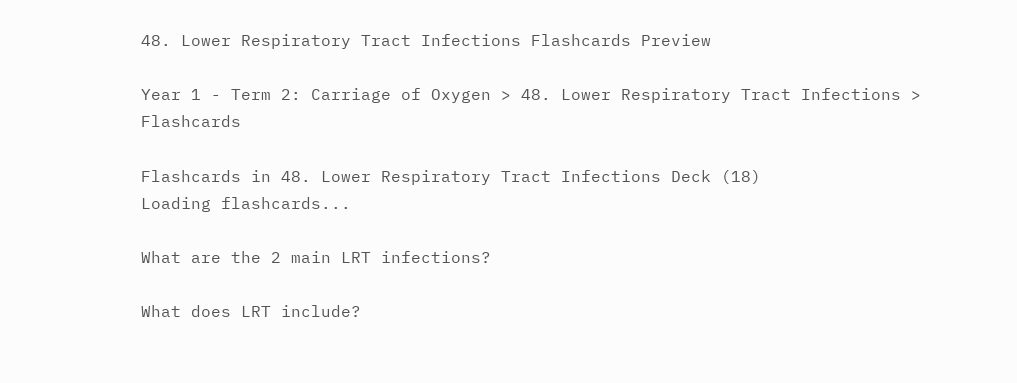48. Lower Respiratory Tract Infections Flashcards Preview

Year 1 - Term 2: Carriage of Oxygen > 48. Lower Respiratory Tract Infections > Flashcards

Flashcards in 48. Lower Respiratory Tract Infections Deck (18)
Loading flashcards...

What are the 2 main LRT infections?

What does LRT include?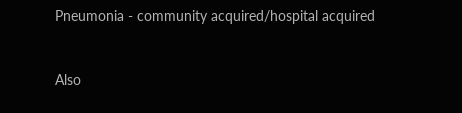Pneumonia - community acquired/hospital acquired


Also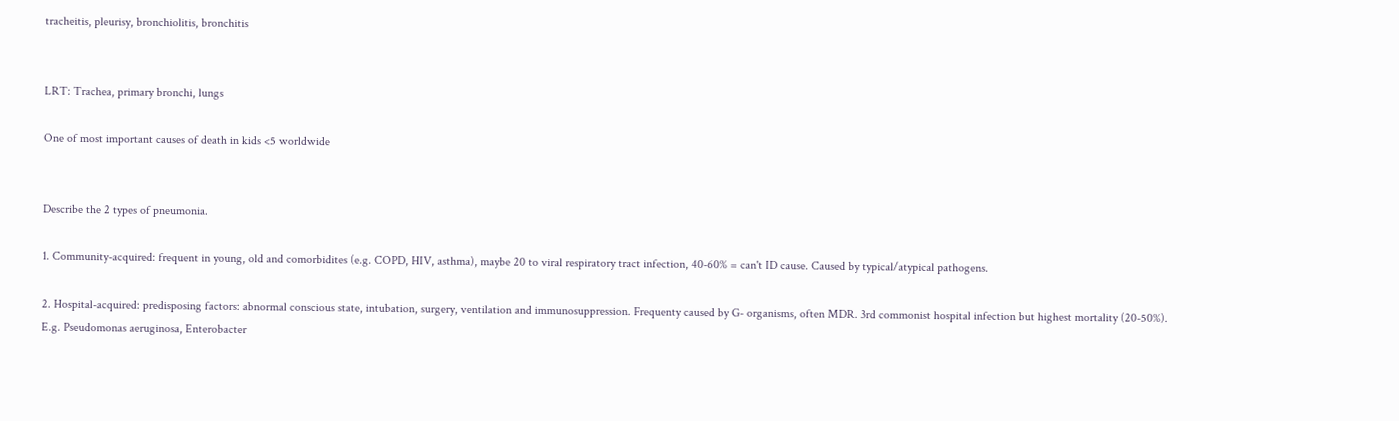tracheitis, pleurisy, bronchiolitis, bronchitis


LRT: Trachea, primary bronchi, lungs

One of most important causes of death in kids <5 worldwide


Describe the 2 types of pneumonia.

1. Community-acquired: frequent in young, old and comorbidites (e.g. COPD, HIV, asthma), maybe 20 to viral respiratory tract infection, 40-60% = can't ID cause. Caused by typical/atypical pathogens.

2. Hospital-acquired: predisposing factors: abnormal conscious state, intubation, surgery, ventilation and immunosuppression. Frequenty caused by G- organisms, often MDR. 3rd commonist hospital infection but highest mortality (20-50%). E.g. Pseudomonas aeruginosa, Enterobacter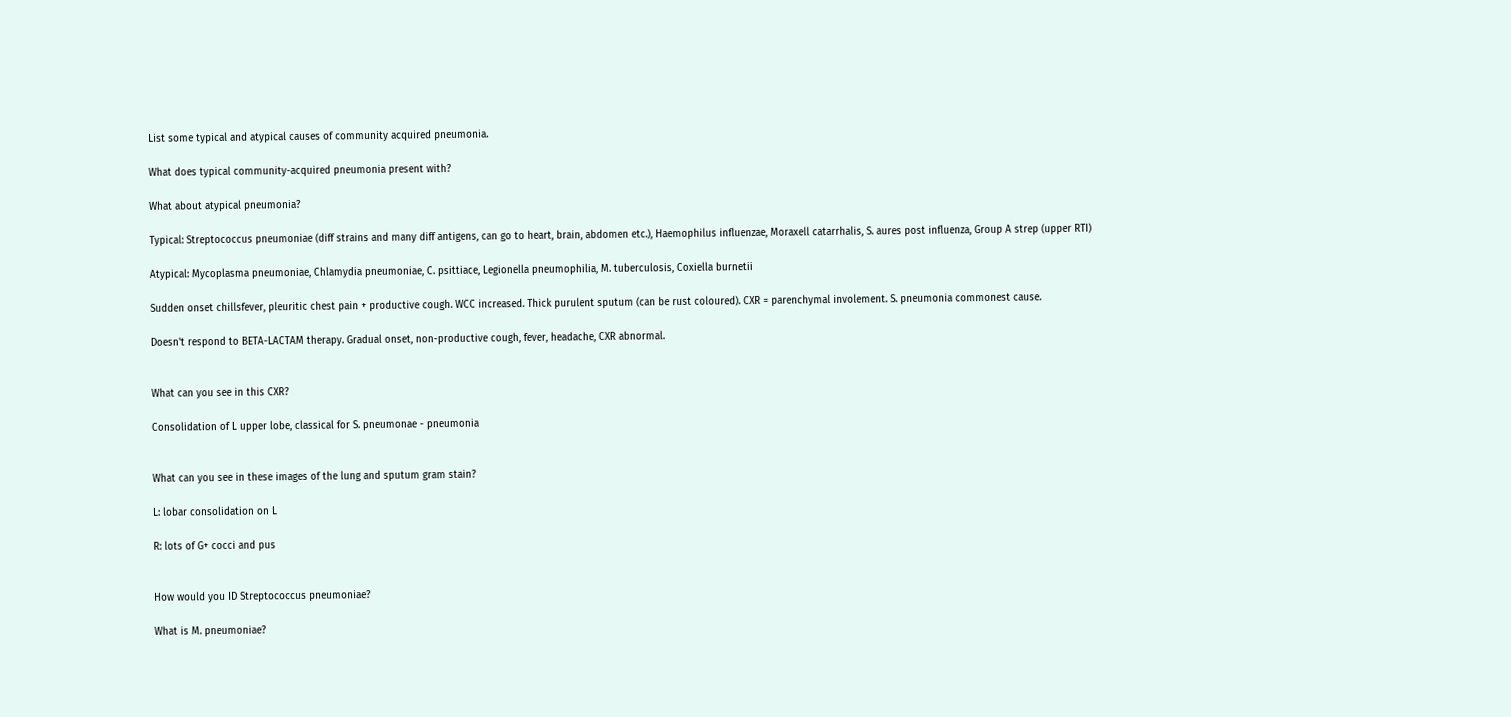List some typical and atypical causes of community acquired pneumonia.

What does typical community-acquired pneumonia present with?

What about atypical pneumonia?

Typical: Streptococcus pneumoniae (diff strains and many diff antigens, can go to heart, brain, abdomen etc.), Haemophilus influenzae, Moraxell catarrhalis, S. aures post influenza, Group A strep (upper RTI)

Atypical: Mycoplasma pneumoniae, Chlamydia pneumoniae, C. psittiace, Legionella pneumophilia, M. tuberculosis, Coxiella burnetii

Sudden onset chillsfever, pleuritic chest pain + productive cough. WCC increased. Thick purulent sputum (can be rust coloured). CXR = parenchymal involement. S. pneumonia commonest cause.

Doesn't respond to BETA-LACTAM therapy. Gradual onset, non-productive cough, fever, headache, CXR abnormal.


What can you see in this CXR?

Consolidation of L upper lobe, classical for S. pneumonae - pneumonia


What can you see in these images of the lung and sputum gram stain?

L: lobar consolidation on L

R: lots of G+ cocci and pus


How would you ID Streptococcus pneumoniae?

What is M. pneumoniae?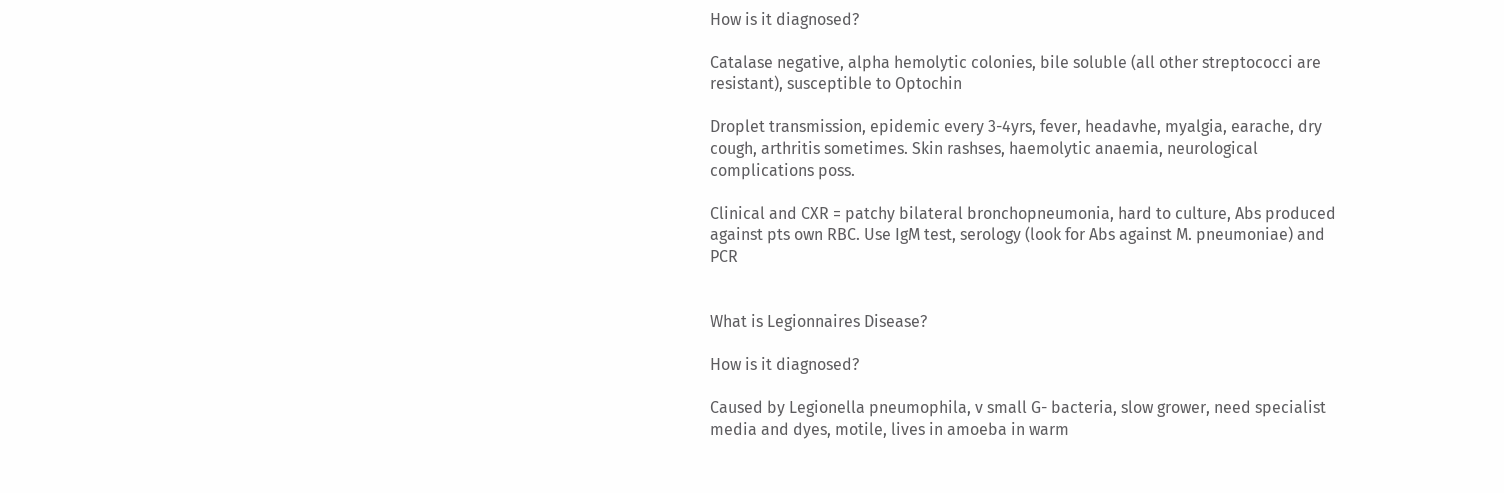How is it diagnosed?

Catalase negative, alpha hemolytic colonies, bile soluble (all other streptococci are resistant), susceptible to Optochin

Droplet transmission, epidemic every 3-4yrs, fever, headavhe, myalgia, earache, dry cough, arthritis sometimes. Skin rashses, haemolytic anaemia, neurological complications poss.

Clinical and CXR = patchy bilateral bronchopneumonia, hard to culture, Abs produced against pts own RBC. Use IgM test, serology (look for Abs against M. pneumoniae) and PCR


What is Legionnaires Disease?

How is it diagnosed?

Caused by Legionella pneumophila, v small G- bacteria, slow grower, need specialist media and dyes, motile, lives in amoeba in warm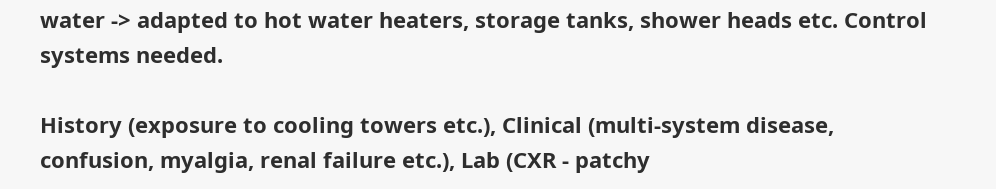water -> adapted to hot water heaters, storage tanks, shower heads etc. Control systems needed.

History (exposure to cooling towers etc.), Clinical (multi-system disease, confusion, myalgia, renal failure etc.), Lab (CXR - patchy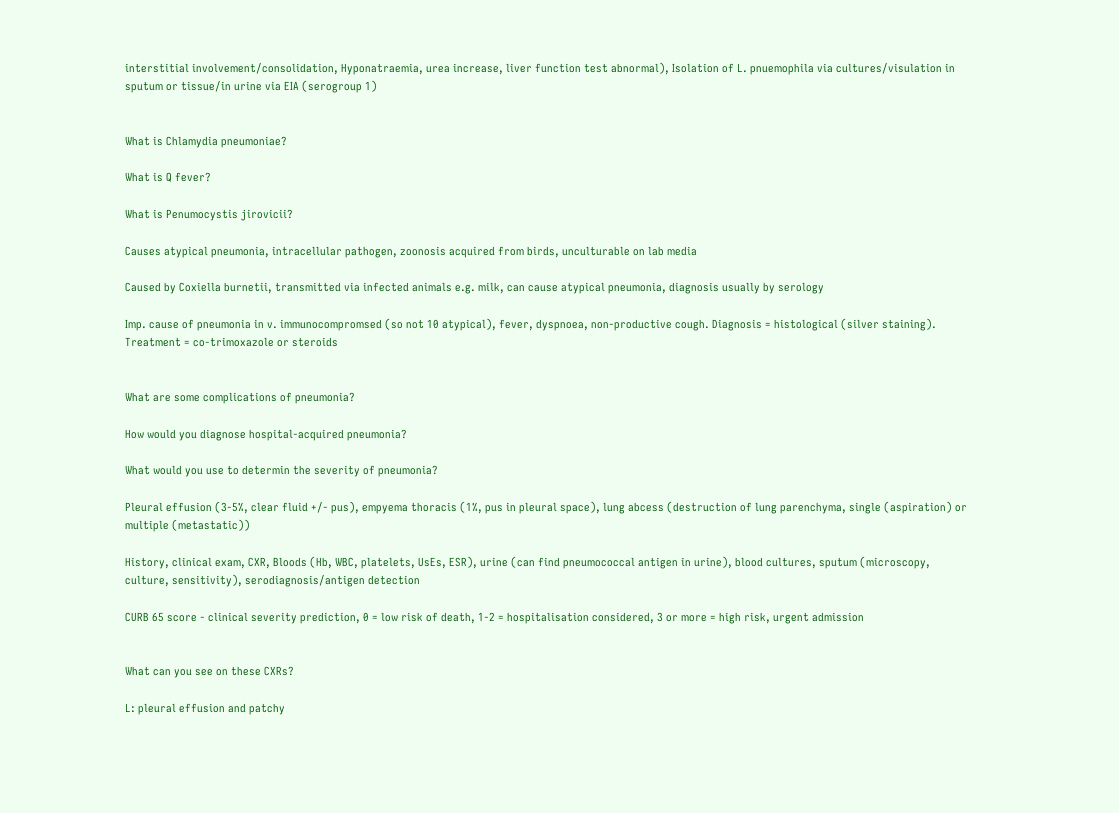interstitial involvement/consolidation, Hyponatraemia, urea increase, liver function test abnormal), Isolation of L. pnuemophila via cultures/visulation in sputum or tissue/in urine via EIA (serogroup 1)


What is Chlamydia pneumoniae?

What is Q fever?

What is Penumocystis jirovicii?

Causes atypical pneumonia, intracellular pathogen, zoonosis acquired from birds, unculturable on lab media

Caused by Coxiella burnetii, transmitted via infected animals e.g. milk, can cause atypical pneumonia, diagnosis usually by serology

Imp. cause of pneumonia in v. immunocompromsed (so not 10 atypical), fever, dyspnoea, non-productive cough. Diagnosis = histological (silver staining). Treatment = co-trimoxazole or steroids


What are some complications of pneumonia?

How would you diagnose hospital-acquired pneumonia?

What would you use to determin the severity of pneumonia?

Pleural effusion (3-5%, clear fluid +/- pus), empyema thoracis (1%, pus in pleural space), lung abcess (destruction of lung parenchyma, single (aspiration) or multiple (metastatic))

History, clinical exam, CXR, Bloods (Hb, WBC, platelets, UsEs, ESR), urine (can find pneumococcal antigen in urine), blood cultures, sputum (microscopy, culture, sensitivity), serodiagnosis/antigen detection

CURB 65 score - clinical severity prediction, 0 = low risk of death, 1-2 = hospitalisation considered, 3 or more = high risk, urgent admission


What can you see on these CXRs?

L: pleural effusion and patchy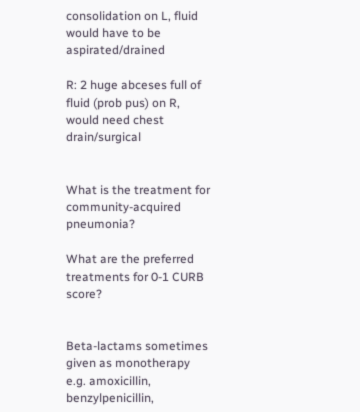consolidation on L, fluid would have to be aspirated/drained

R: 2 huge abceses full of fluid (prob pus) on R, would need chest drain/surgical


What is the treatment for community-acquired pneumonia?

What are the preferred treatments for 0-1 CURB score?


Beta-lactams sometimes given as monotherapy e.g. amoxicillin, benzylpenicillin,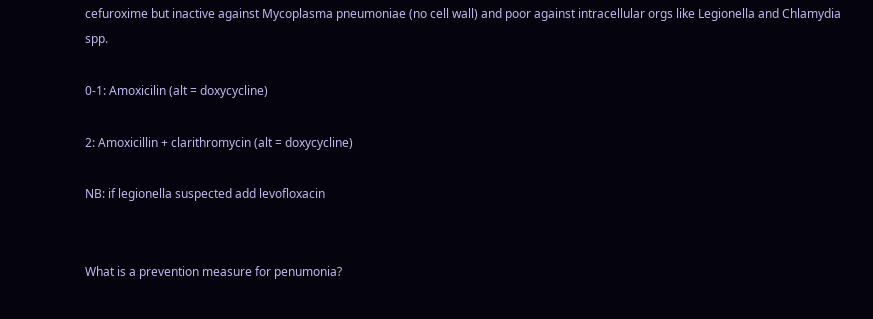cefuroxime but inactive against Mycoplasma pneumoniae (no cell wall) and poor against intracellular orgs like Legionella and Chlamydia spp.

0-1: Amoxicilin (alt = doxycycline)

2: Amoxicillin + clarithromycin (alt = doxycycline)

NB: if legionella suspected add levofloxacin


What is a prevention measure for penumonia?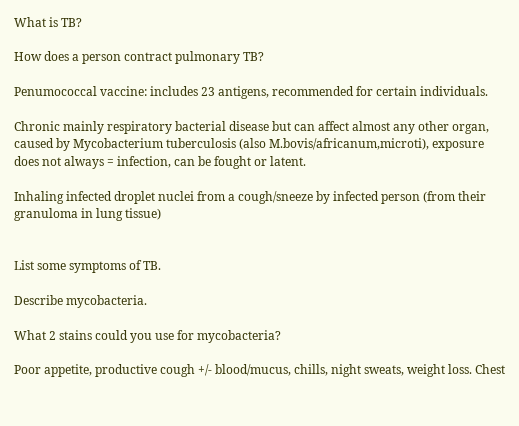What is TB?

How does a person contract pulmonary TB?

Penumococcal vaccine: includes 23 antigens, recommended for certain individuals.

Chronic mainly respiratory bacterial disease but can affect almost any other organ, caused by Mycobacterium tuberculosis (also M.bovis/africanum,microti), exposure does not always = infection, can be fought or latent.

Inhaling infected droplet nuclei from a cough/sneeze by infected person (from their granuloma in lung tissue)


List some symptoms of TB.

Describe mycobacteria.

What 2 stains could you use for mycobacteria?

Poor appetite, productive cough +/- blood/mucus, chills, night sweats, weight loss. Chest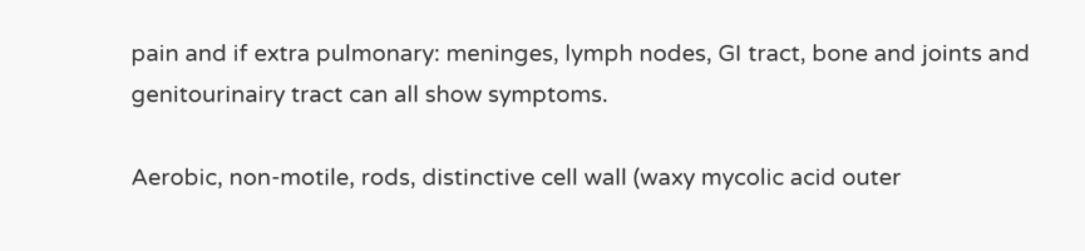pain and if extra pulmonary: meninges, lymph nodes, GI tract, bone and joints and genitourinairy tract can all show symptoms.

Aerobic, non-motile, rods, distinctive cell wall (waxy mycolic acid outer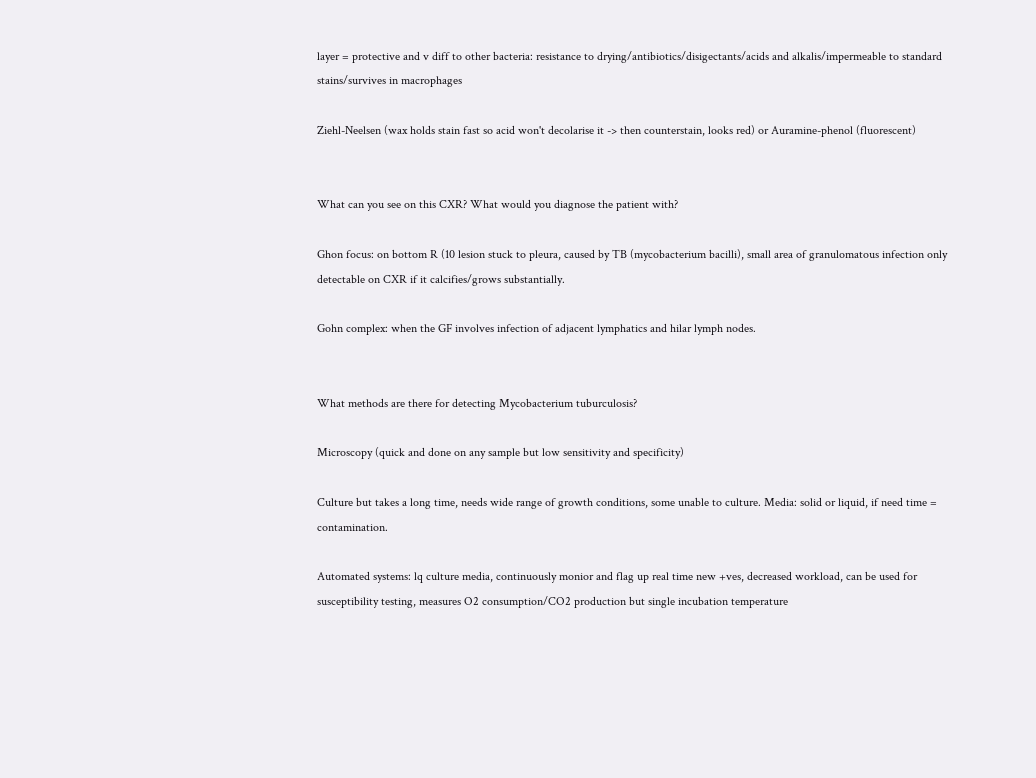layer = protective and v diff to other bacteria: resistance to drying/antibiotics/disigectants/acids and alkalis/impermeable to standard stains/survives in macrophages

Ziehl-Neelsen (wax holds stain fast so acid won't decolarise it -> then counterstain, looks red) or Auramine-phenol (fluorescent)


What can you see on this CXR? What would you diagnose the patient with?

Ghon focus: on bottom R (10 lesion stuck to pleura, caused by TB (mycobacterium bacilli), small area of granulomatous infection only detectable on CXR if it calcifies/grows substantially.

Gohn complex: when the GF involves infection of adjacent lymphatics and hilar lymph nodes.


What methods are there for detecting Mycobacterium tuburculosis?

Microscopy (quick and done on any sample but low sensitivity and specificity)

Culture but takes a long time, needs wide range of growth conditions, some unable to culture. Media: solid or liquid, if need time = contamination.

Automated systems: lq culture media, continuously monior and flag up real time new +ves, decreased workload, can be used for susceptibility testing, measures O2 consumption/CO2 production but single incubation temperature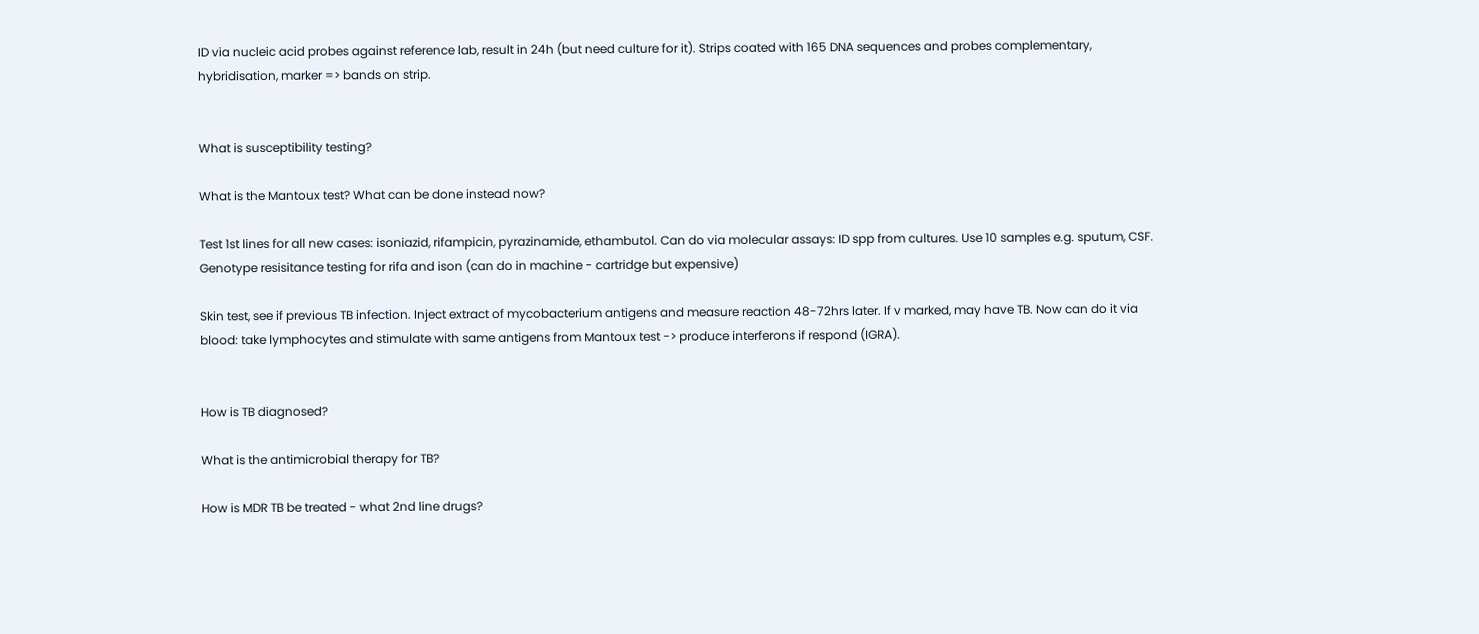ID via nucleic acid probes against reference lab, result in 24h (but need culture for it). Strips coated with 165 DNA sequences and probes complementary, hybridisation, marker => bands on strip.


What is susceptibility testing?

What is the Mantoux test? What can be done instead now?

Test 1st lines for all new cases: isoniazid, rifampicin, pyrazinamide, ethambutol. Can do via molecular assays: ID spp from cultures. Use 10 samples e.g. sputum, CSF. Genotype resisitance testing for rifa and ison (can do in machine - cartridge but expensive)

Skin test, see if previous TB infection. Inject extract of mycobacterium antigens and measure reaction 48-72hrs later. If v marked, may have TB. Now can do it via blood: take lymphocytes and stimulate with same antigens from Mantoux test -> produce interferons if respond (IGRA).


How is TB diagnosed?

What is the antimicrobial therapy for TB?

How is MDR TB be treated - what 2nd line drugs?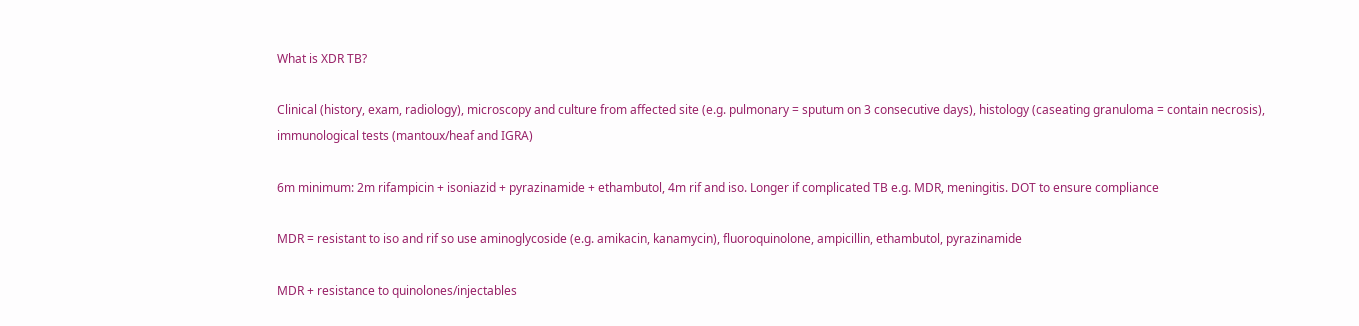What is XDR TB?

Clinical (history, exam, radiology), microscopy and culture from affected site (e.g. pulmonary = sputum on 3 consecutive days), histology (caseating granuloma = contain necrosis), immunological tests (mantoux/heaf and IGRA)

6m minimum: 2m rifampicin + isoniazid + pyrazinamide + ethambutol, 4m rif and iso. Longer if complicated TB e.g. MDR, meningitis. DOT to ensure compliance

MDR = resistant to iso and rif so use aminoglycoside (e.g. amikacin, kanamycin), fluoroquinolone, ampicillin, ethambutol, pyrazinamide

MDR + resistance to quinolones/injectables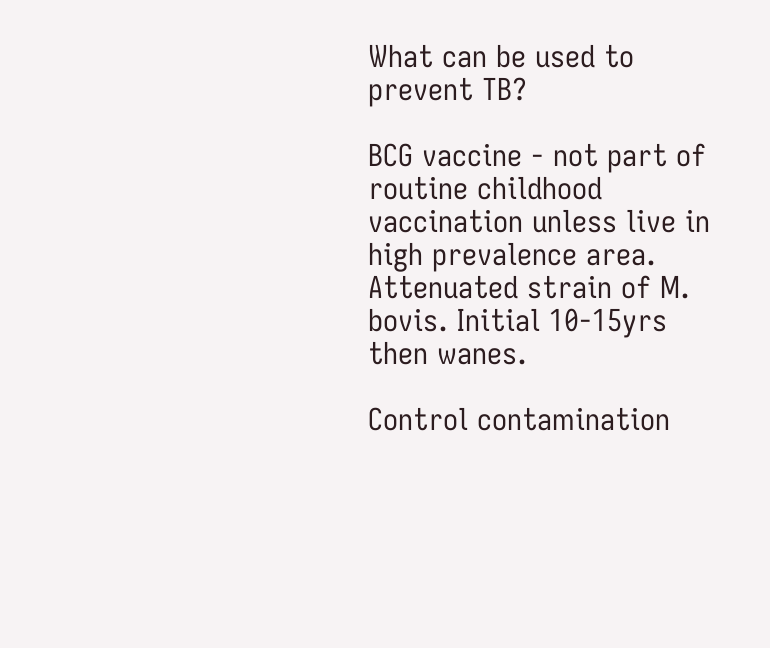What can be used to prevent TB?

BCG vaccine - not part of routine childhood vaccination unless live in high prevalence area. Attenuated strain of M. bovis. Initial 10-15yrs then wanes.

Control contamination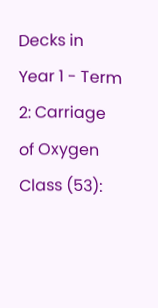Decks in Year 1 - Term 2: Carriage of Oxygen Class (53):